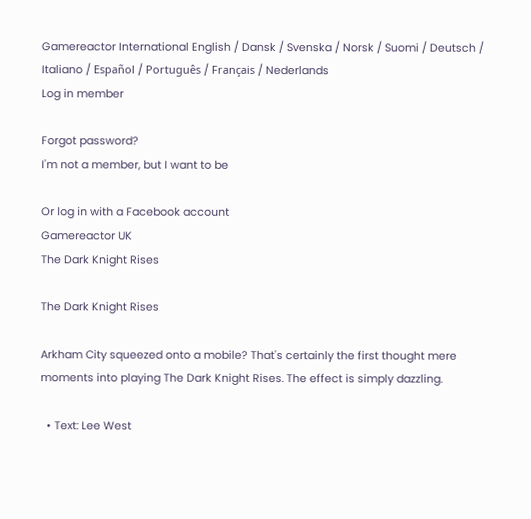Gamereactor International English / Dansk / Svenska / Norsk / Suomi / Deutsch / Italiano / Español / Português / Français / Nederlands
Log in member

Forgot password?
I'm not a member, but I want to be

Or log in with a Facebook account
Gamereactor UK
The Dark Knight Rises

The Dark Knight Rises

Arkham City squeezed onto a mobile? That's certainly the first thought mere moments into playing The Dark Knight Rises. The effect is simply dazzling.

  • Text: Lee West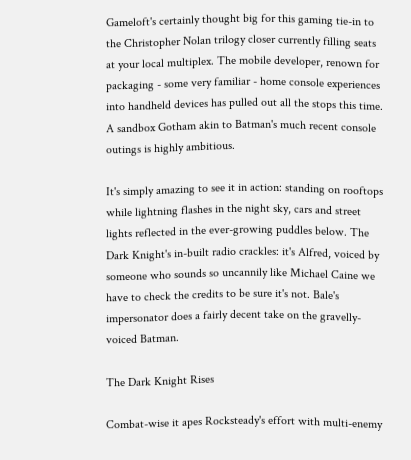Gameloft's certainly thought big for this gaming tie-in to the Christopher Nolan trilogy closer currently filling seats at your local multiplex. The mobile developer, renown for packaging - some very familiar - home console experiences into handheld devices has pulled out all the stops this time. A sandbox Gotham akin to Batman's much recent console outings is highly ambitious.

It's simply amazing to see it in action: standing on rooftops while lightning flashes in the night sky, cars and street lights reflected in the ever-growing puddles below. The Dark Knight's in-built radio crackles: it's Alfred, voiced by someone who sounds so uncannily like Michael Caine we have to check the credits to be sure it's not. Bale's impersonator does a fairly decent take on the gravelly-voiced Batman.

The Dark Knight Rises

Combat-wise it apes Rocksteady's effort with multi-enemy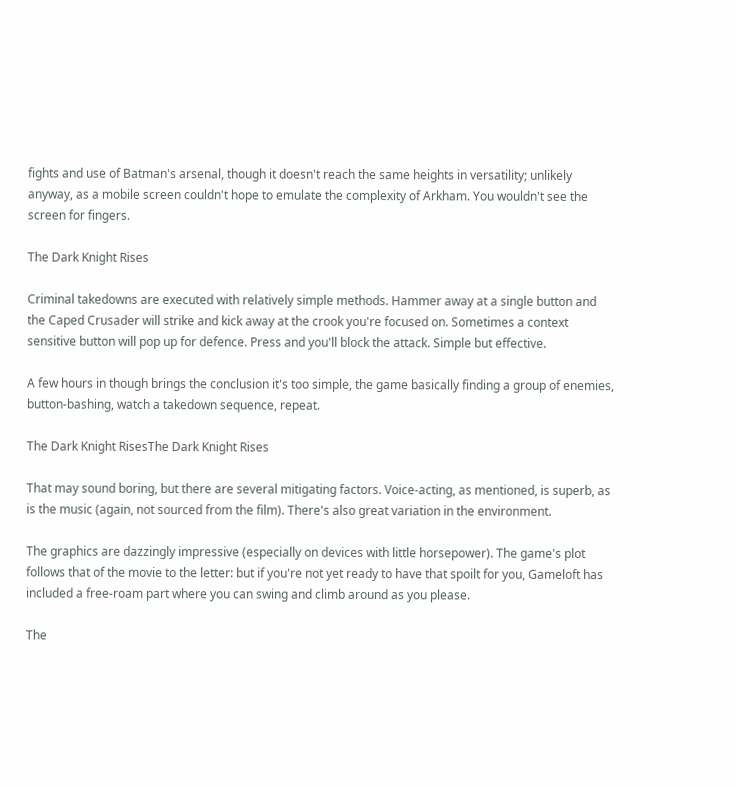fights and use of Batman's arsenal, though it doesn't reach the same heights in versatility; unlikely anyway, as a mobile screen couldn't hope to emulate the complexity of Arkham. You wouldn't see the screen for fingers.

The Dark Knight Rises

Criminal takedowns are executed with relatively simple methods. Hammer away at a single button and the Caped Crusader will strike and kick away at the crook you're focused on. Sometimes a context sensitive button will pop up for defence. Press and you'll block the attack. Simple but effective.

A few hours in though brings the conclusion it's too simple, the game basically finding a group of enemies, button-bashing, watch a takedown sequence, repeat.

The Dark Knight RisesThe Dark Knight Rises

That may sound boring, but there are several mitigating factors. Voice-acting, as mentioned, is superb, as is the music (again, not sourced from the film). There's also great variation in the environment.

The graphics are dazzingly impressive (especially on devices with little horsepower). The game's plot follows that of the movie to the letter: but if you're not yet ready to have that spoilt for you, Gameloft has included a free-roam part where you can swing and climb around as you please.

The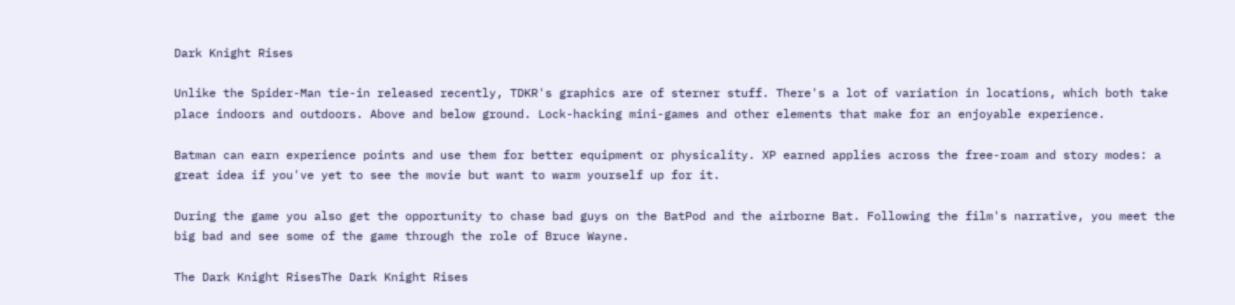Dark Knight Rises

Unlike the Spider-Man tie-in released recently, TDKR's graphics are of sterner stuff. There's a lot of variation in locations, which both take place indoors and outdoors. Above and below ground. Lock-hacking mini-games and other elements that make for an enjoyable experience.

Batman can earn experience points and use them for better equipment or physicality. XP earned applies across the free-roam and story modes: a great idea if you've yet to see the movie but want to warm yourself up for it.

During the game you also get the opportunity to chase bad guys on the BatPod and the airborne Bat. Following the film's narrative, you meet the big bad and see some of the game through the role of Bruce Wayne.

The Dark Knight RisesThe Dark Knight Rises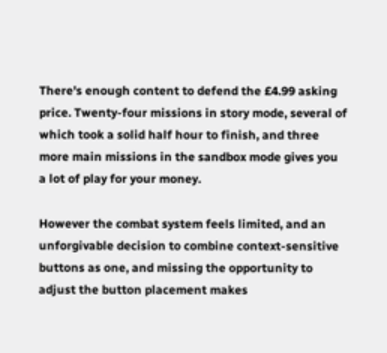There's enough content to defend the £4.99 asking price. Twenty-four missions in story mode, several of which took a solid half hour to finish, and three more main missions in the sandbox mode gives you a lot of play for your money.

However the combat system feels limited, and an unforgivable decision to combine context-sensitive buttons as one, and missing the opportunity to adjust the button placement makes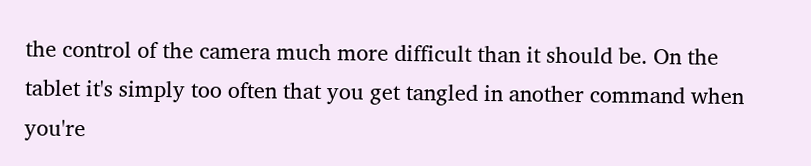the control of the camera much more difficult than it should be. On the tablet it's simply too often that you get tangled in another command when you're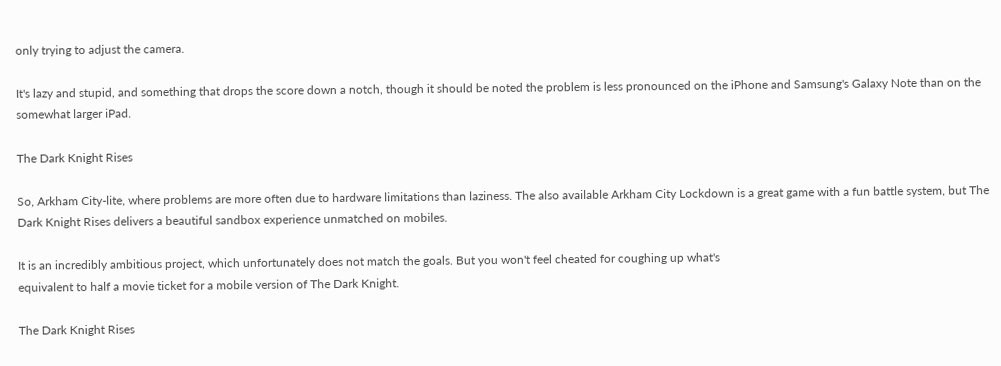only trying to adjust the camera.

It's lazy and stupid, and something that drops the score down a notch, though it should be noted the problem is less pronounced on the iPhone and Samsung's Galaxy Note than on the somewhat larger iPad.

The Dark Knight Rises

So, Arkham City-lite, where problems are more often due to hardware limitations than laziness. The also available Arkham City Lockdown is a great game with a fun battle system, but The Dark Knight Rises delivers a beautiful sandbox experience unmatched on mobiles.

It is an incredibly ambitious project, which unfortunately does not match the goals. But you won't feel cheated for coughing up what's
equivalent to half a movie ticket for a mobile version of The Dark Knight.

The Dark Knight Rises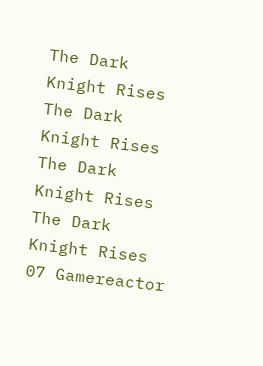The Dark Knight Rises
The Dark Knight Rises
The Dark Knight Rises
The Dark Knight Rises
07 Gamereactor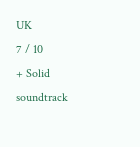UK
7 / 10
+ Solid soundtrack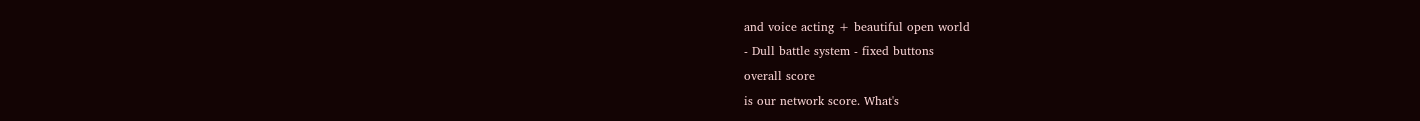and voice acting + beautiful open world
- Dull battle system - fixed buttons
overall score
is our network score. What's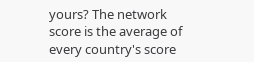yours? The network score is the average of every country's score